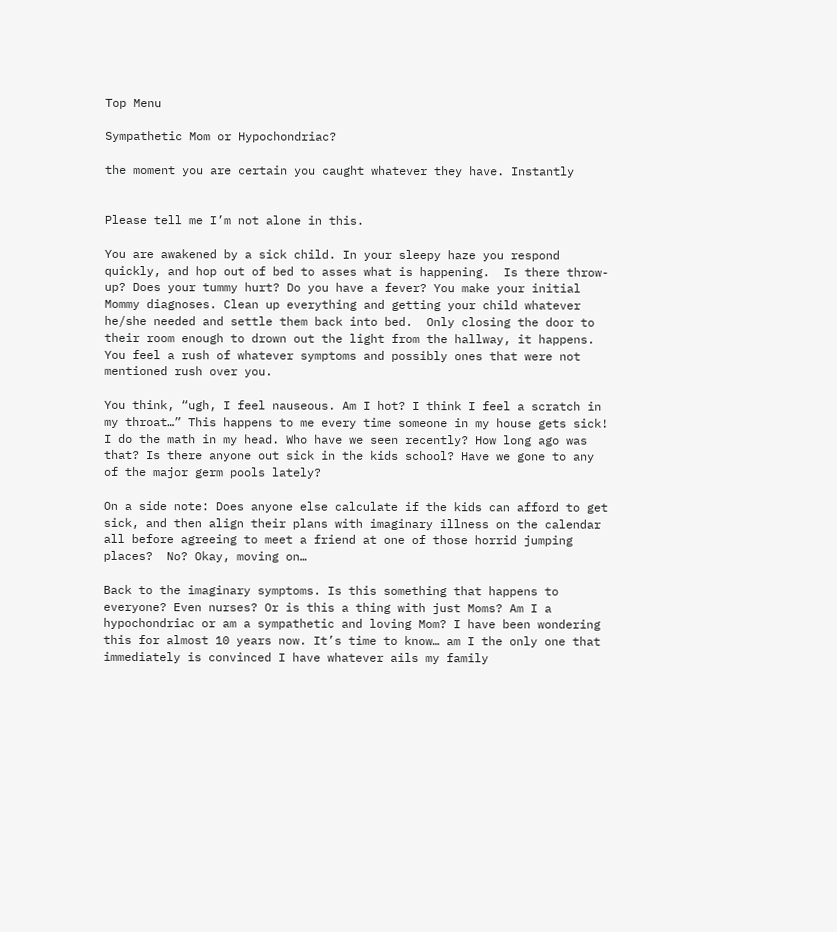Top Menu

Sympathetic Mom or Hypochondriac?

the moment you are certain you caught whatever they have. Instantly


Please tell me I’m not alone in this.

You are awakened by a sick child. In your sleepy haze you respond quickly, and hop out of bed to asses what is happening.  Is there throw-up? Does your tummy hurt? Do you have a fever? You make your initial Mommy diagnoses. Clean up everything and getting your child whatever he/she needed and settle them back into bed.  Only closing the door to their room enough to drown out the light from the hallway, it happens. You feel a rush of whatever symptoms and possibly ones that were not mentioned rush over you.

You think, “ugh, I feel nauseous. Am I hot? I think I feel a scratch in my throat…” This happens to me every time someone in my house gets sick! I do the math in my head. Who have we seen recently? How long ago was that? Is there anyone out sick in the kids school? Have we gone to any of the major germ pools lately?

On a side note: Does anyone else calculate if the kids can afford to get sick, and then align their plans with imaginary illness on the calendar all before agreeing to meet a friend at one of those horrid jumping places?  No? Okay, moving on…

Back to the imaginary symptoms. Is this something that happens to everyone? Even nurses? Or is this a thing with just Moms? Am I a hypochondriac or am a sympathetic and loving Mom? I have been wondering this for almost 10 years now. It’s time to know… am I the only one that immediately is convinced I have whatever ails my family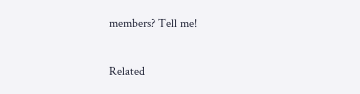members? Tell me!

Related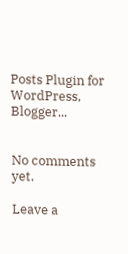Posts Plugin for WordPress, Blogger...


No comments yet.

Leave a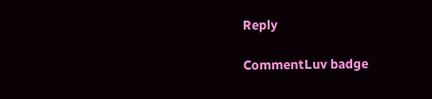Reply

CommentLuv badge